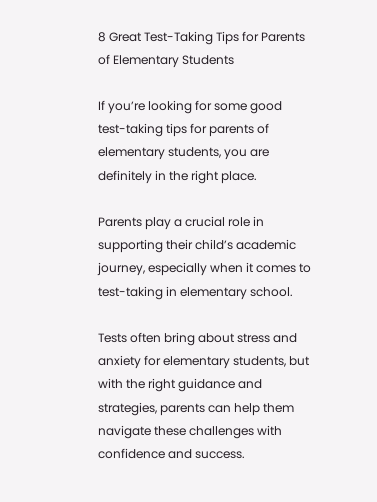8 Great Test-Taking Tips for Parents of Elementary Students

If you’re looking for some good test-taking tips for parents of elementary students, you are definitely in the right place.

Parents play a crucial role in supporting their child’s academic journey, especially when it comes to test-taking in elementary school.

Tests often bring about stress and anxiety for elementary students, but with the right guidance and strategies, parents can help them navigate these challenges with confidence and success.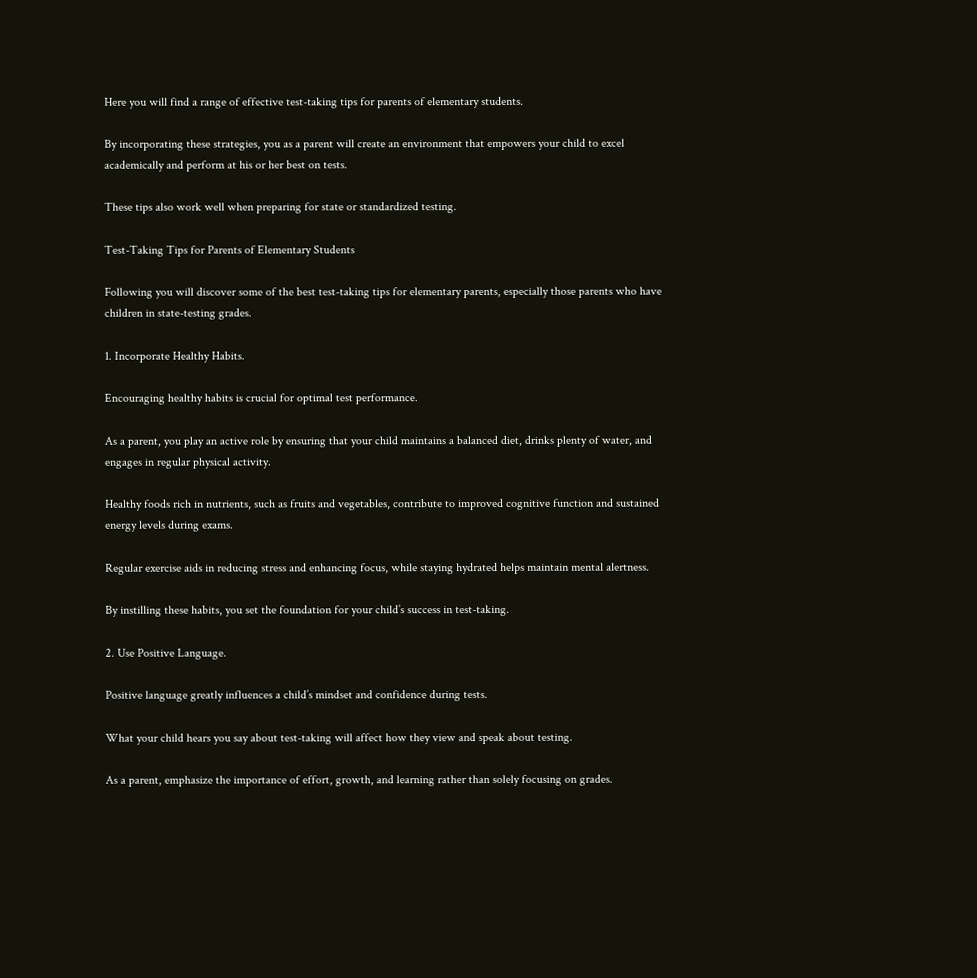Here you will find a range of effective test-taking tips for parents of elementary students.

By incorporating these strategies, you as a parent will create an environment that empowers your child to excel academically and perform at his or her best on tests.

These tips also work well when preparing for state or standardized testing.

Test-Taking Tips for Parents of Elementary Students

Following you will discover some of the best test-taking tips for elementary parents, especially those parents who have children in state-testing grades.

1. Incorporate Healthy Habits.

Encouraging healthy habits is crucial for optimal test performance.

As a parent, you play an active role by ensuring that your child maintains a balanced diet, drinks plenty of water, and engages in regular physical activity.

Healthy foods rich in nutrients, such as fruits and vegetables, contribute to improved cognitive function and sustained energy levels during exams.

Regular exercise aids in reducing stress and enhancing focus, while staying hydrated helps maintain mental alertness.

By instilling these habits, you set the foundation for your child’s success in test-taking.

2. Use Positive Language.

Positive language greatly influences a child’s mindset and confidence during tests.

What your child hears you say about test-taking will affect how they view and speak about testing.

As a parent, emphasize the importance of effort, growth, and learning rather than solely focusing on grades.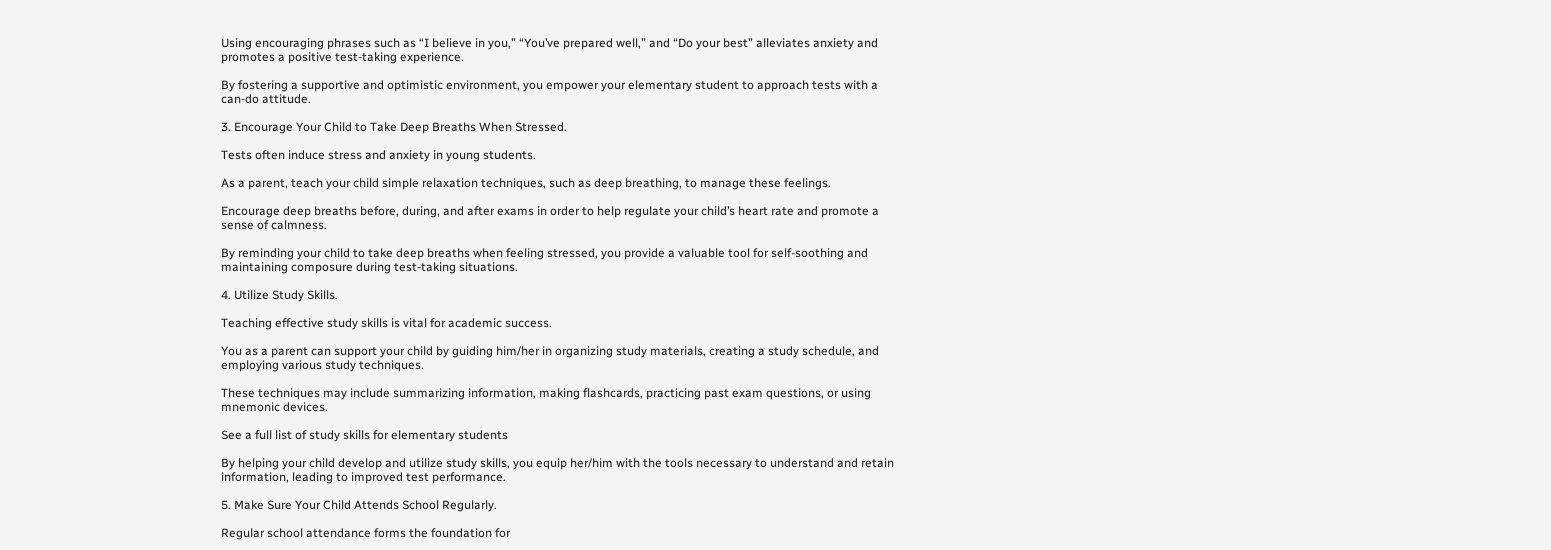Using encouraging phrases such as “I believe in you,” “You’ve prepared well,” and “Do your best” alleviates anxiety and promotes a positive test-taking experience.

By fostering a supportive and optimistic environment, you empower your elementary student to approach tests with a can-do attitude.

3. Encourage Your Child to Take Deep Breaths When Stressed.

Tests often induce stress and anxiety in young students.

As a parent, teach your child simple relaxation techniques, such as deep breathing, to manage these feelings.

Encourage deep breaths before, during, and after exams in order to help regulate your child’s heart rate and promote a sense of calmness.

By reminding your child to take deep breaths when feeling stressed, you provide a valuable tool for self-soothing and maintaining composure during test-taking situations.

4. Utilize Study Skills.

Teaching effective study skills is vital for academic success.

You as a parent can support your child by guiding him/her in organizing study materials, creating a study schedule, and employing various study techniques.

These techniques may include summarizing information, making flashcards, practicing past exam questions, or using mnemonic devices.

See a full list of study skills for elementary students

By helping your child develop and utilize study skills, you equip her/him with the tools necessary to understand and retain information, leading to improved test performance.

5. Make Sure Your Child Attends School Regularly.

Regular school attendance forms the foundation for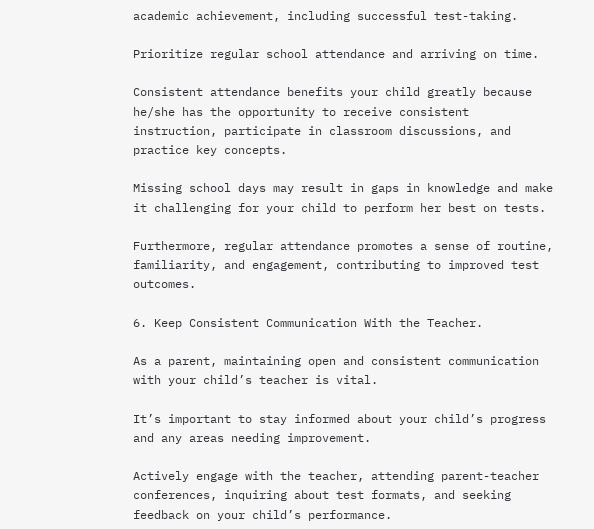academic achievement, including successful test-taking.

Prioritize regular school attendance and arriving on time.

Consistent attendance benefits your child greatly because he/she has the opportunity to receive consistent instruction, participate in classroom discussions, and practice key concepts.

Missing school days may result in gaps in knowledge and make it challenging for your child to perform her best on tests.

Furthermore, regular attendance promotes a sense of routine, familiarity, and engagement, contributing to improved test outcomes.

6. Keep Consistent Communication With the Teacher.

As a parent, maintaining open and consistent communication with your child’s teacher is vital.

It’s important to stay informed about your child’s progress and any areas needing improvement.

Actively engage with the teacher, attending parent-teacher conferences, inquiring about test formats, and seeking feedback on your child’s performance.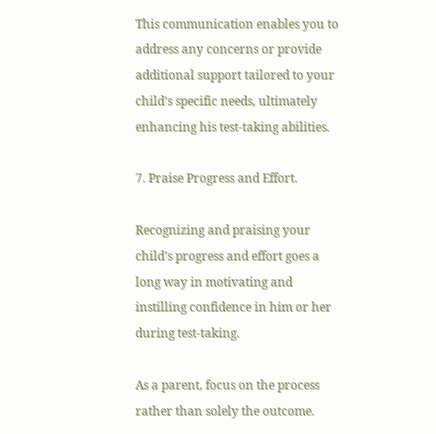This communication enables you to address any concerns or provide additional support tailored to your child’s specific needs, ultimately enhancing his test-taking abilities.

7. Praise Progress and Effort.

Recognizing and praising your child’s progress and effort goes a long way in motivating and instilling confidence in him or her during test-taking.

As a parent, focus on the process rather than solely the outcome.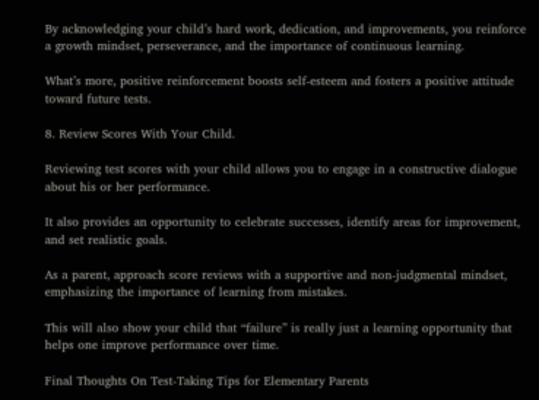By acknowledging your child’s hard work, dedication, and improvements, you reinforce a growth mindset, perseverance, and the importance of continuous learning.

What’s more, positive reinforcement boosts self-esteem and fosters a positive attitude toward future tests.

8. Review Scores With Your Child.

Reviewing test scores with your child allows you to engage in a constructive dialogue about his or her performance.

It also provides an opportunity to celebrate successes, identify areas for improvement, and set realistic goals.

As a parent, approach score reviews with a supportive and non-judgmental mindset, emphasizing the importance of learning from mistakes.

This will also show your child that “failure” is really just a learning opportunity that helps one improve performance over time.

Final Thoughts On Test-Taking Tips for Elementary Parents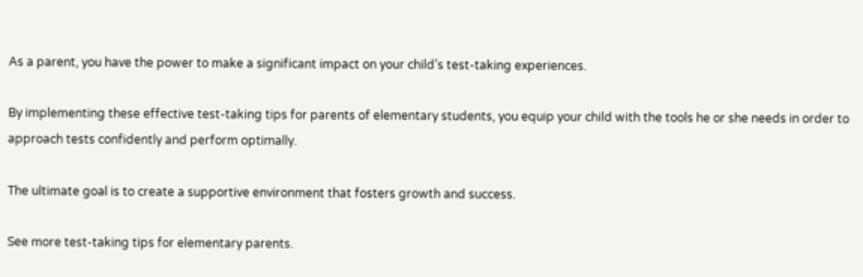As a parent, you have the power to make a significant impact on your child’s test-taking experiences.

By implementing these effective test-taking tips for parents of elementary students, you equip your child with the tools he or she needs in order to approach tests confidently and perform optimally.

The ultimate goal is to create a supportive environment that fosters growth and success.

See more test-taking tips for elementary parents.